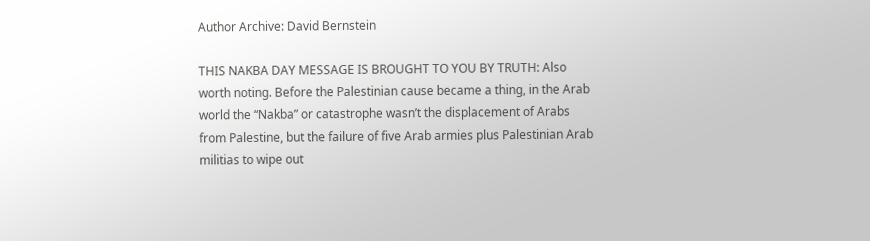Author Archive: David Bernstein

THIS NAKBA DAY MESSAGE IS BROUGHT TO YOU BY TRUTH: Also worth noting. Before the Palestinian cause became a thing, in the Arab world the “Nakba” or catastrophe wasn’t the displacement of Arabs from Palestine, but the failure of five Arab armies plus Palestinian Arab militias to wipe out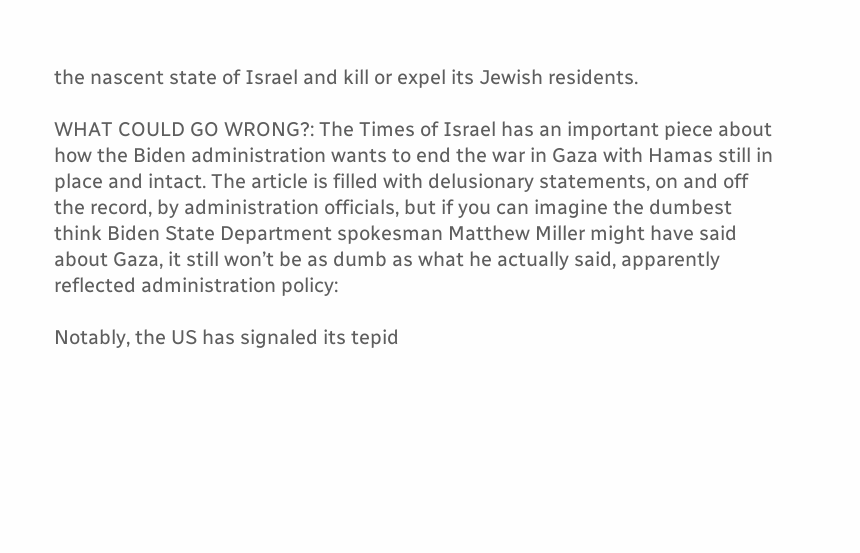the nascent state of Israel and kill or expel its Jewish residents.

WHAT COULD GO WRONG?: The Times of Israel has an important piece about how the Biden administration wants to end the war in Gaza with Hamas still in place and intact. The article is filled with delusionary statements, on and off the record, by administration officials, but if you can imagine the dumbest think Biden State Department spokesman Matthew Miller might have said about Gaza, it still won’t be as dumb as what he actually said, apparently reflected administration policy:

Notably, the US has signaled its tepid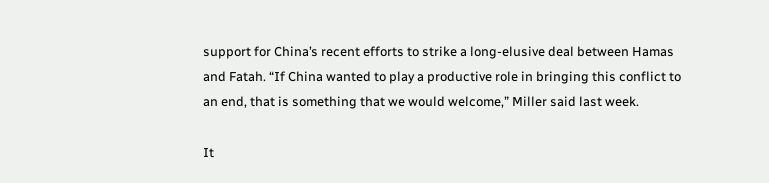support for China’s recent efforts to strike a long-elusive deal between Hamas and Fatah. “If China wanted to play a productive role in bringing this conflict to an end, that is something that we would welcome,” Miller said last week.

It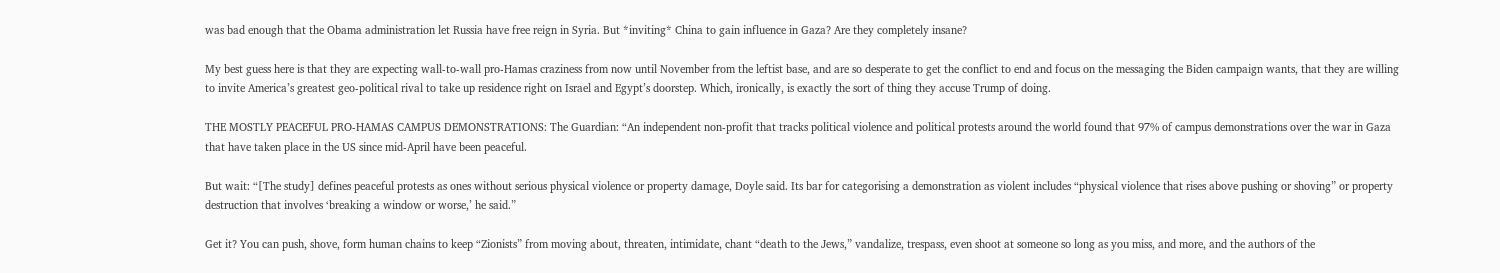was bad enough that the Obama administration let Russia have free reign in Syria. But *inviting* China to gain influence in Gaza? Are they completely insane?

My best guess here is that they are expecting wall-to-wall pro-Hamas craziness from now until November from the leftist base, and are so desperate to get the conflict to end and focus on the messaging the Biden campaign wants, that they are willing to invite America’s greatest geo-political rival to take up residence right on Israel and Egypt’s doorstep. Which, ironically, is exactly the sort of thing they accuse Trump of doing.

THE MOSTLY PEACEFUL PRO-HAMAS CAMPUS DEMONSTRATIONS: The Guardian: “An independent non-profit that tracks political violence and political protests around the world found that 97% of campus demonstrations over the war in Gaza that have taken place in the US since mid-April have been peaceful.

But wait: “[The study] defines peaceful protests as ones without serious physical violence or property damage, Doyle said. Its bar for categorising a demonstration as violent includes “physical violence that rises above pushing or shoving” or property destruction that involves ‘breaking a window or worse,’ he said.”

Get it? You can push, shove, form human chains to keep “Zionists” from moving about, threaten, intimidate, chant “death to the Jews,” vandalize, trespass, even shoot at someone so long as you miss, and more, and the authors of the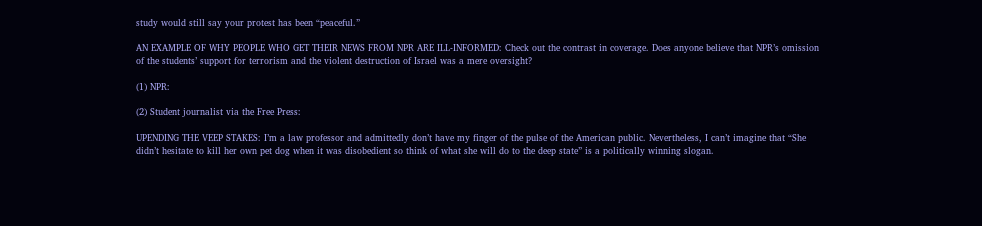study would still say your protest has been “peaceful.”

AN EXAMPLE OF WHY PEOPLE WHO GET THEIR NEWS FROM NPR ARE ILL-INFORMED: Check out the contrast in coverage. Does anyone believe that NPR’s omission of the students’ support for terrorism and the violent destruction of Israel was a mere oversight?

(1) NPR:

(2) Student journalist via the Free Press:

UPENDING THE VEEP STAKES: I’m a law professor and admittedly don’t have my finger of the pulse of the American public. Nevertheless, I can’t imagine that “She didn’t hesitate to kill her own pet dog when it was disobedient so think of what she will do to the deep state” is a politically winning slogan.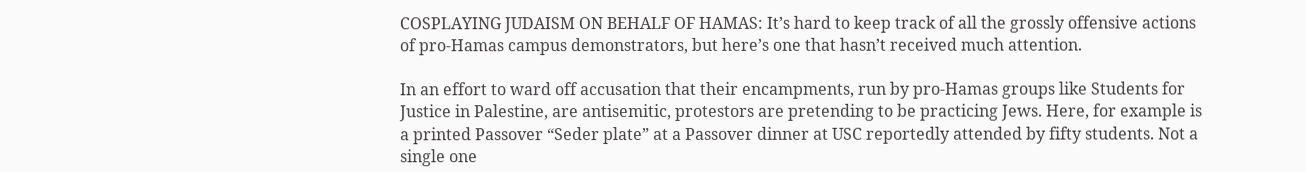COSPLAYING JUDAISM ON BEHALF OF HAMAS: It’s hard to keep track of all the grossly offensive actions of pro-Hamas campus demonstrators, but here’s one that hasn’t received much attention.

In an effort to ward off accusation that their encampments, run by pro-Hamas groups like Students for Justice in Palestine, are antisemitic, protestors are pretending to be practicing Jews. Here, for example is a printed Passover “Seder plate” at a Passover dinner at USC reportedly attended by fifty students. Not a single one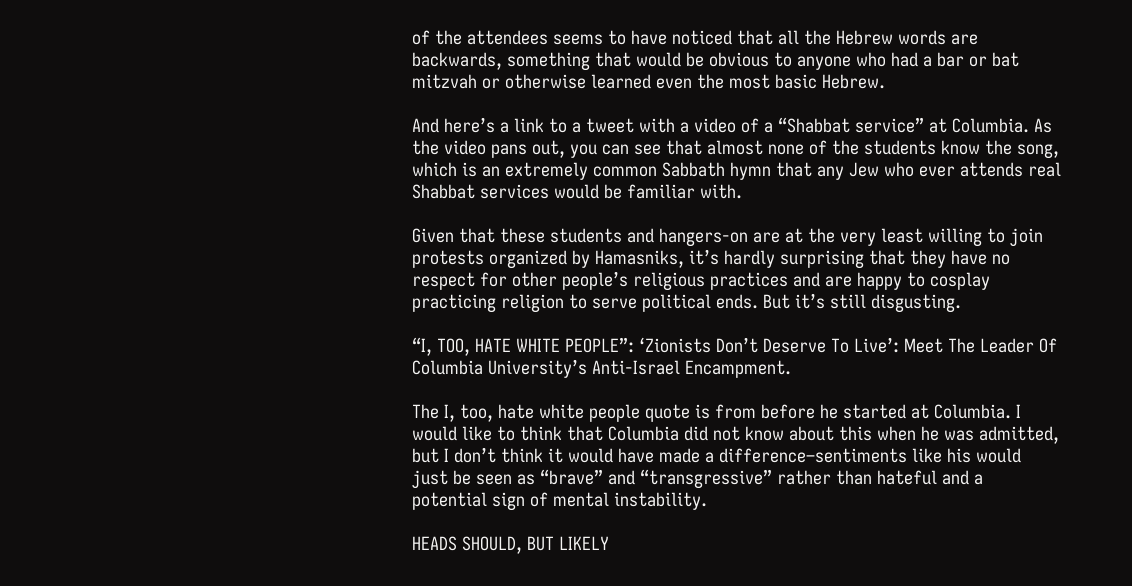of the attendees seems to have noticed that all the Hebrew words are backwards, something that would be obvious to anyone who had a bar or bat mitzvah or otherwise learned even the most basic Hebrew.

And here’s a link to a tweet with a video of a “Shabbat service” at Columbia. As the video pans out, you can see that almost none of the students know the song, which is an extremely common Sabbath hymn that any Jew who ever attends real Shabbat services would be familiar with.

Given that these students and hangers-on are at the very least willing to join protests organized by Hamasniks, it’s hardly surprising that they have no respect for other people’s religious practices and are happy to cosplay practicing religion to serve political ends. But it’s still disgusting.

“I, TOO, HATE WHITE PEOPLE”: ‘Zionists Don’t Deserve To Live’: Meet The Leader Of Columbia University’s Anti-Israel Encampment.

The I, too, hate white people quote is from before he started at Columbia. I would like to think that Columbia did not know about this when he was admitted, but I don’t think it would have made a difference–sentiments like his would just be seen as “brave” and “transgressive” rather than hateful and a potential sign of mental instability.

HEADS SHOULD, BUT LIKELY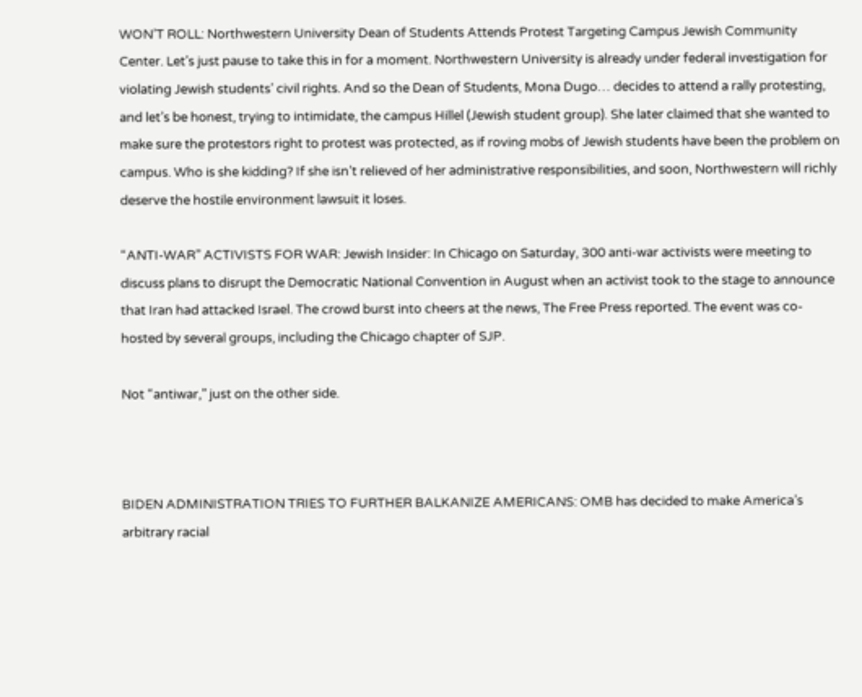WON’T ROLL: Northwestern University Dean of Students Attends Protest Targeting Campus Jewish Community Center. Let’s just pause to take this in for a moment. Northwestern University is already under federal investigation for violating Jewish students’ civil rights. And so the Dean of Students, Mona Dugo… decides to attend a rally protesting, and let’s be honest, trying to intimidate, the campus Hillel (Jewish student group). She later claimed that she wanted to make sure the protestors right to protest was protected, as if roving mobs of Jewish students have been the problem on campus. Who is she kidding? If she isn’t relieved of her administrative responsibilities, and soon, Northwestern will richly deserve the hostile environment lawsuit it loses.

“ANTI-WAR” ACTIVISTS FOR WAR: Jewish Insider: In Chicago on Saturday, 300 anti-war activists were meeting to discuss plans to disrupt the Democratic National Convention in August when an activist took to the stage to announce that Iran had attacked Israel. The crowd burst into cheers at the news, The Free Press reported. The event was co-hosted by several groups, including the Chicago chapter of SJP.

Not “antiwar,” just on the other side.



BIDEN ADMINISTRATION TRIES TO FURTHER BALKANIZE AMERICANS: OMB has decided to make America’s arbitrary racial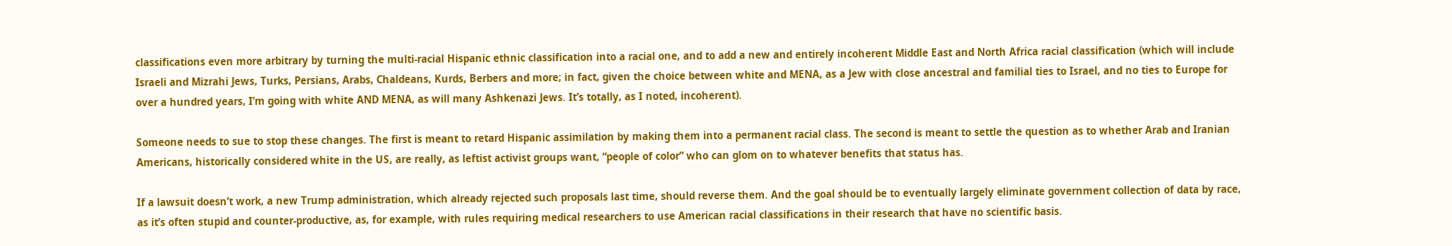classifications even more arbitrary by turning the multi-racial Hispanic ethnic classification into a racial one, and to add a new and entirely incoherent Middle East and North Africa racial classification (which will include Israeli and Mizrahi Jews, Turks, Persians, Arabs, Chaldeans, Kurds, Berbers and more; in fact, given the choice between white and MENA, as a Jew with close ancestral and familial ties to Israel, and no ties to Europe for over a hundred years, I’m going with white AND MENA, as will many Ashkenazi Jews. It’s totally, as I noted, incoherent).

Someone needs to sue to stop these changes. The first is meant to retard Hispanic assimilation by making them into a permanent racial class. The second is meant to settle the question as to whether Arab and Iranian Americans, historically considered white in the US, are really, as leftist activist groups want, “people of color” who can glom on to whatever benefits that status has.

If a lawsuit doesn’t work, a new Trump administration, which already rejected such proposals last time, should reverse them. And the goal should be to eventually largely eliminate government collection of data by race, as it’s often stupid and counter-productive, as, for example, with rules requiring medical researchers to use American racial classifications in their research that have no scientific basis.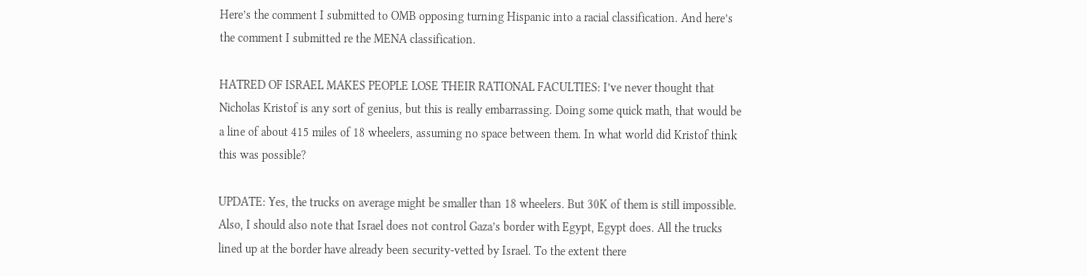Here’s the comment I submitted to OMB opposing turning Hispanic into a racial classification. And here’s the comment I submitted re the MENA classification.

HATRED OF ISRAEL MAKES PEOPLE LOSE THEIR RATIONAL FACULTIES: I’ve never thought that Nicholas Kristof is any sort of genius, but this is really embarrassing. Doing some quick math, that would be a line of about 415 miles of 18 wheelers, assuming no space between them. In what world did Kristof think this was possible?

UPDATE: Yes, the trucks on average might be smaller than 18 wheelers. But 30K of them is still impossible. Also, I should also note that Israel does not control Gaza’s border with Egypt, Egypt does. All the trucks lined up at the border have already been security-vetted by Israel. To the extent there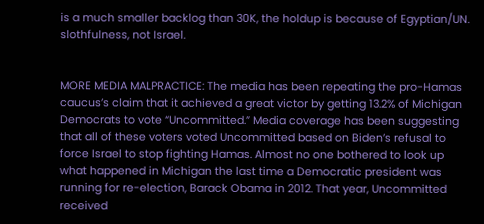is a much smaller backlog than 30K, the holdup is because of Egyptian/UN. slothfulness, not Israel.


MORE MEDIA MALPRACTICE: The media has been repeating the pro-Hamas caucus’s claim that it achieved a great victor by getting 13.2% of Michigan Democrats to vote “Uncommitted.” Media coverage has been suggesting that all of these voters voted Uncommitted based on Biden’s refusal to force Israel to stop fighting Hamas. Almost no one bothered to look up what happened in Michigan the last time a Democratic president was running for re-election, Barack Obama in 2012. That year, Uncommitted received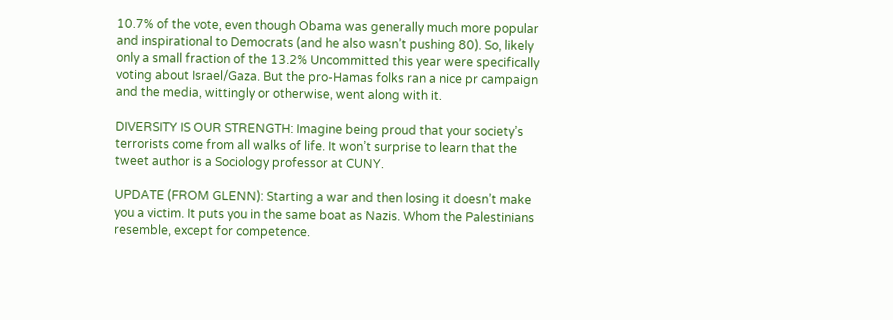10.7% of the vote, even though Obama was generally much more popular and inspirational to Democrats (and he also wasn’t pushing 80). So, likely only a small fraction of the 13.2% Uncommitted this year were specifically voting about Israel/Gaza. But the pro-Hamas folks ran a nice pr campaign and the media, wittingly or otherwise, went along with it.

DIVERSITY IS OUR STRENGTH: Imagine being proud that your society’s terrorists come from all walks of life. It won’t surprise to learn that the tweet author is a Sociology professor at CUNY.

UPDATE (FROM GLENN): Starting a war and then losing it doesn’t make you a victim. It puts you in the same boat as Nazis. Whom the Palestinians resemble, except for competence.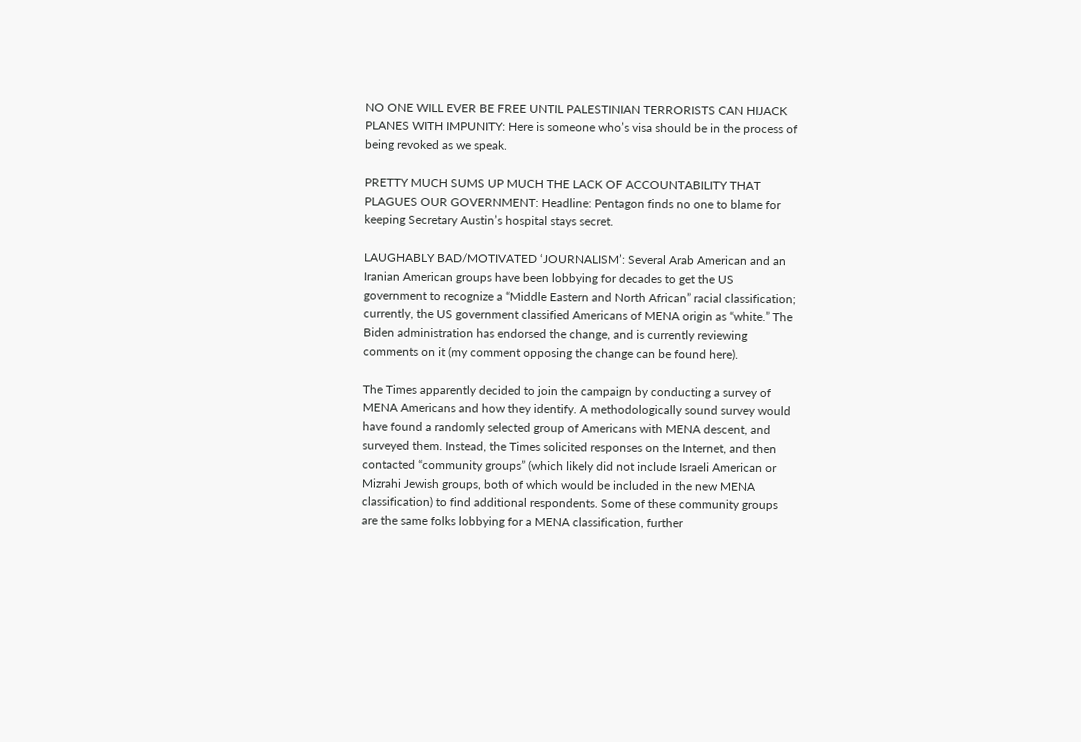NO ONE WILL EVER BE FREE UNTIL PALESTINIAN TERRORISTS CAN HIJACK PLANES WITH IMPUNITY: Here is someone who’s visa should be in the process of being revoked as we speak.

PRETTY MUCH SUMS UP MUCH THE LACK OF ACCOUNTABILITY THAT PLAGUES OUR GOVERNMENT: Headline: Pentagon finds no one to blame for keeping Secretary Austin’s hospital stays secret.

LAUGHABLY BAD/MOTIVATED ‘JOURNALISM’: Several Arab American and an Iranian American groups have been lobbying for decades to get the US government to recognize a “Middle Eastern and North African” racial classification; currently, the US government classified Americans of MENA origin as “white.” The Biden administration has endorsed the change, and is currently reviewing comments on it (my comment opposing the change can be found here).

The Times apparently decided to join the campaign by conducting a survey of MENA Americans and how they identify. A methodologically sound survey would have found a randomly selected group of Americans with MENA descent, and surveyed them. Instead, the Times solicited responses on the Internet, and then contacted “community groups” (which likely did not include Israeli American or Mizrahi Jewish groups, both of which would be included in the new MENA classification) to find additional respondents. Some of these community groups are the same folks lobbying for a MENA classification, further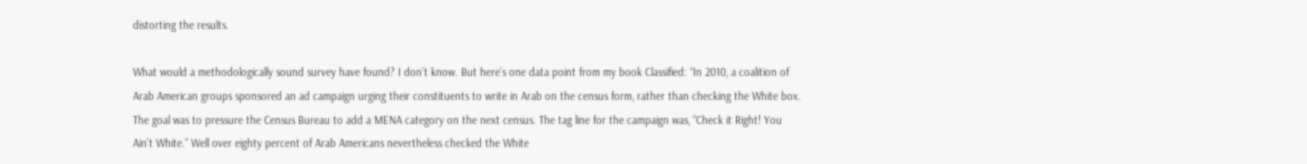distorting the results.

What would a methodologically sound survey have found? I don’t know. But here’s one data point from my book Classified: “In 2010, a coalition of Arab American groups sponsored an ad campaign urging their constituents to write in Arab on the census form, rather than checking the White box. The goal was to pressure the Census Bureau to add a MENA category on the next census. The tag line for the campaign was, “Check it Right! You Ain’t White.” Well over eighty percent of Arab Americans nevertheless checked the White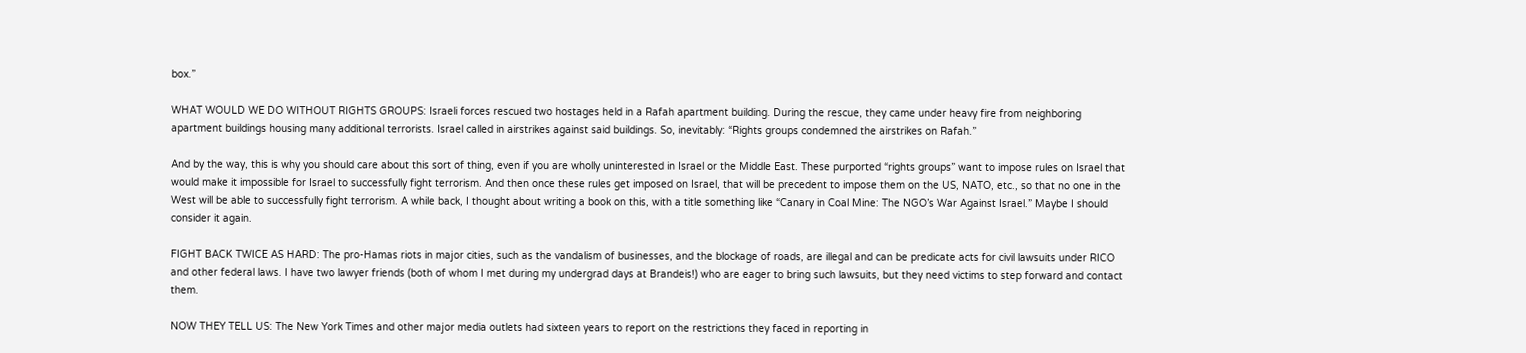box.”

WHAT WOULD WE DO WITHOUT RIGHTS GROUPS: Israeli forces rescued two hostages held in a Rafah apartment building. During the rescue, they came under heavy fire from neighboring apartment buildings housing many additional terrorists. Israel called in airstrikes against said buildings. So, inevitably: “Rights groups condemned the airstrikes on Rafah.”

And by the way, this is why you should care about this sort of thing, even if you are wholly uninterested in Israel or the Middle East. These purported “rights groups” want to impose rules on Israel that would make it impossible for Israel to successfully fight terrorism. And then once these rules get imposed on Israel, that will be precedent to impose them on the US, NATO, etc., so that no one in the West will be able to successfully fight terrorism. A while back, I thought about writing a book on this, with a title something like “Canary in Coal Mine: The NGO’s War Against Israel.” Maybe I should consider it again.

FIGHT BACK TWICE AS HARD: The pro-Hamas riots in major cities, such as the vandalism of businesses, and the blockage of roads, are illegal and can be predicate acts for civil lawsuits under RICO and other federal laws. I have two lawyer friends (both of whom I met during my undergrad days at Brandeis!) who are eager to bring such lawsuits, but they need victims to step forward and contact them.

NOW THEY TELL US: The New York Times and other major media outlets had sixteen years to report on the restrictions they faced in reporting in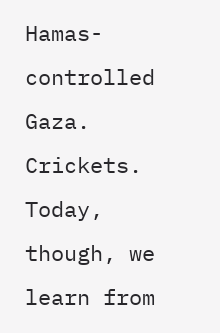Hamas-controlled Gaza. Crickets. Today, though, we learn from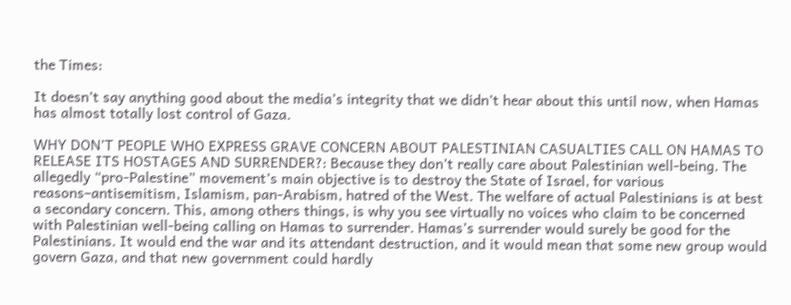the Times:

It doesn’t say anything good about the media’s integrity that we didn’t hear about this until now, when Hamas has almost totally lost control of Gaza.

WHY DON’T PEOPLE WHO EXPRESS GRAVE CONCERN ABOUT PALESTINIAN CASUALTIES CALL ON HAMAS TO RELEASE ITS HOSTAGES AND SURRENDER?: Because they don’t really care about Palestinian well-being. The allegedly “pro-Palestine” movement’s main objective is to destroy the State of Israel, for various reasons–antisemitism, Islamism, pan-Arabism, hatred of the West. The welfare of actual Palestinians is at best a secondary concern. This, among others things, is why you see virtually no voices who claim to be concerned with Palestinian well-being calling on Hamas to surrender. Hamas’s surrender would surely be good for the Palestinians. It would end the war and its attendant destruction, and it would mean that some new group would govern Gaza, and that new government could hardly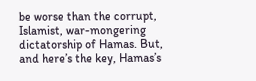be worse than the corrupt, Islamist, war-mongering dictatorship of Hamas. But, and here’s the key, Hamas’s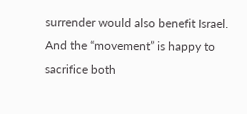surrender would also benefit Israel. And the “movement” is happy to sacrifice both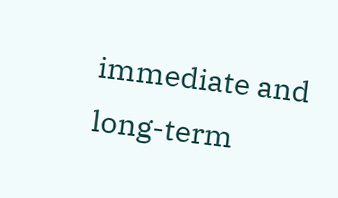immediate and long-term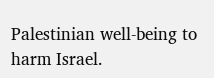Palestinian well-being to harm Israel.